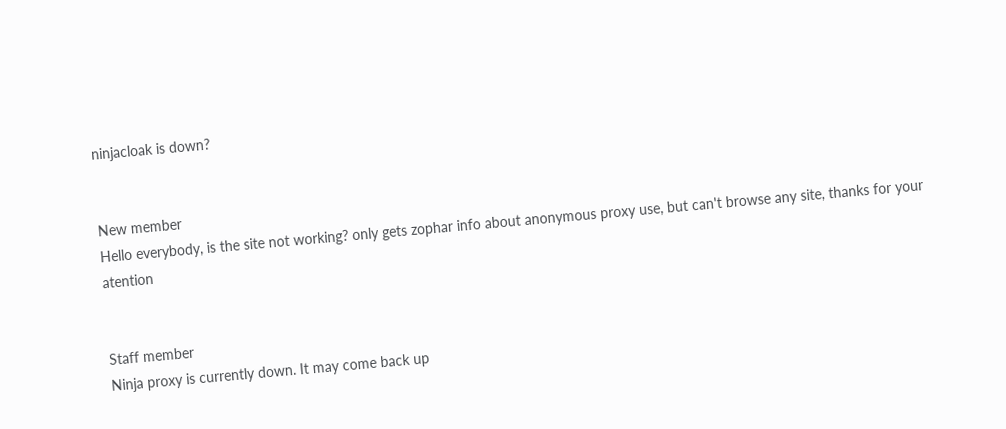ninjacloak is down?


New member
Hello everybody, is the site not working? only gets zophar info about anonymous proxy use, but can't browse any site, thanks for your atention


Staff member
Ninja proxy is currently down. It may come back up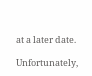at a later date.

Unfortunately,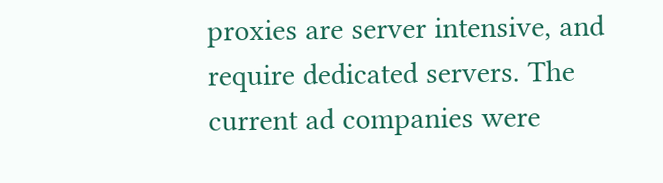proxies are server intensive, and require dedicated servers. The current ad companies were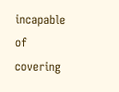incapable of covering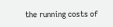the running costs of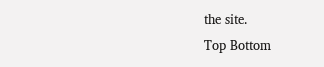the site.
Top Bottom